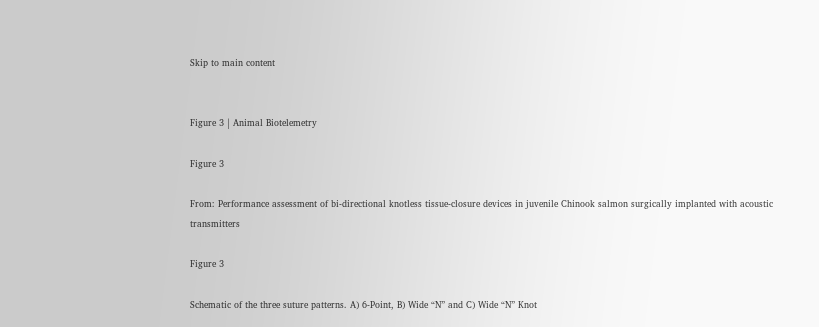Skip to main content


Figure 3 | Animal Biotelemetry

Figure 3

From: Performance assessment of bi-directional knotless tissue-closure devices in juvenile Chinook salmon surgically implanted with acoustic transmitters

Figure 3

Schematic of the three suture patterns. A) 6-Point, B) Wide “N” and C) Wide “N” Knot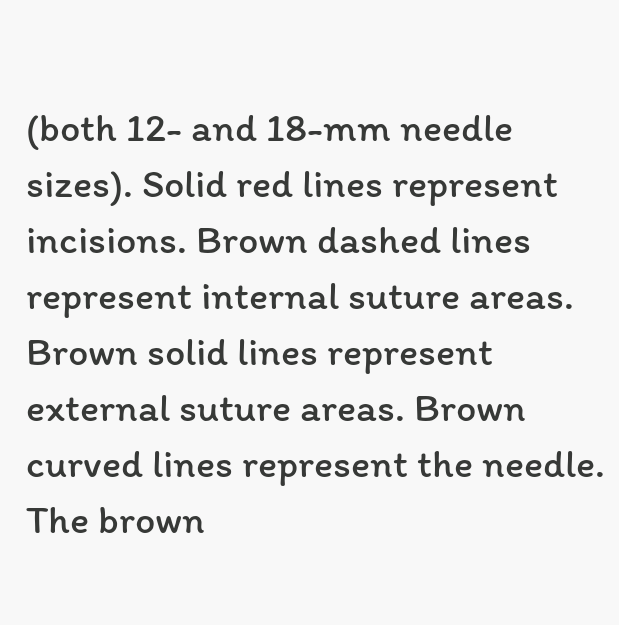(both 12- and 18-mm needle sizes). Solid red lines represent incisions. Brown dashed lines represent internal suture areas. Brown solid lines represent external suture areas. Brown curved lines represent the needle. The brown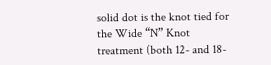solid dot is the knot tied for the Wide “N” Knot treatment (both 12- and 18-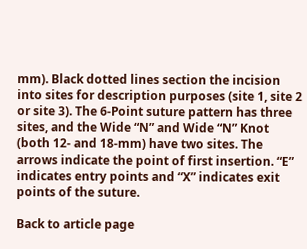mm). Black dotted lines section the incision into sites for description purposes (site 1, site 2 or site 3). The 6-Point suture pattern has three sites, and the Wide “N” and Wide “N” Knot (both 12- and 18-mm) have two sites. The arrows indicate the point of first insertion. “E” indicates entry points and “X” indicates exit points of the suture.

Back to article page